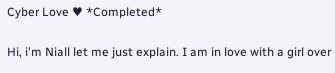Cyber Love ♥ *Completed*

Hi, i'm Niall let me just explain. I am in love with a girl over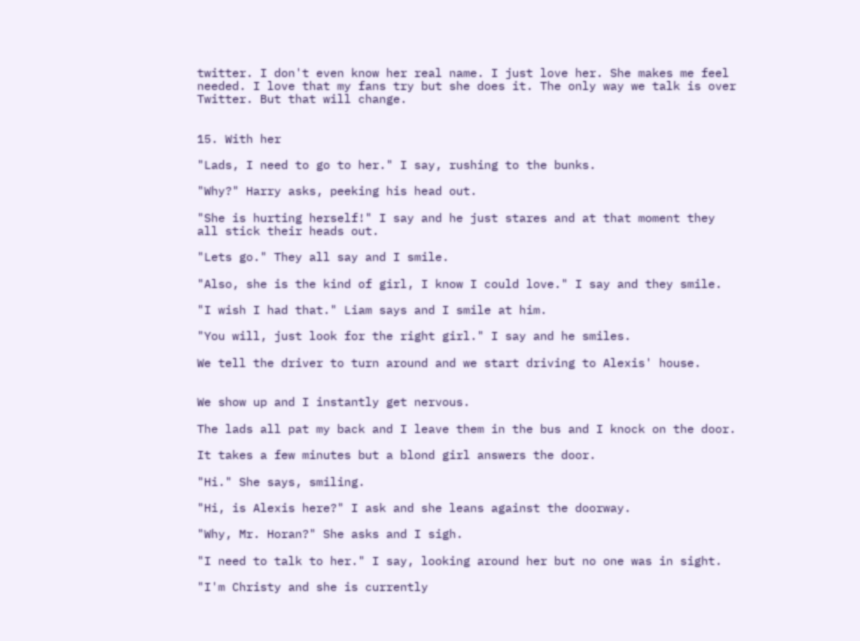twitter. I don't even know her real name. I just love her. She makes me feel needed. I love that my fans try but she does it. The only way we talk is over Twitter. But that will change.


15. With her

"Lads, I need to go to her." I say, rushing to the bunks.

"Why?" Harry asks, peeking his head out.

"She is hurting herself!" I say and he just stares and at that moment they all stick their heads out.

"Lets go." They all say and I smile.

"Also, she is the kind of girl, I know I could love." I say and they smile.

"I wish I had that." Liam says and I smile at him.

"You will, just look for the right girl." I say and he smiles.

We tell the driver to turn around and we start driving to Alexis' house.


We show up and I instantly get nervous.

The lads all pat my back and I leave them in the bus and I knock on the door.

It takes a few minutes but a blond girl answers the door.

"Hi." She says, smiling.

"Hi, is Alexis here?" I ask and she leans against the doorway.

"Why, Mr. Horan?" She asks and I sigh.

"I need to talk to her." I say, looking around her but no one was in sight.

"I'm Christy and she is currently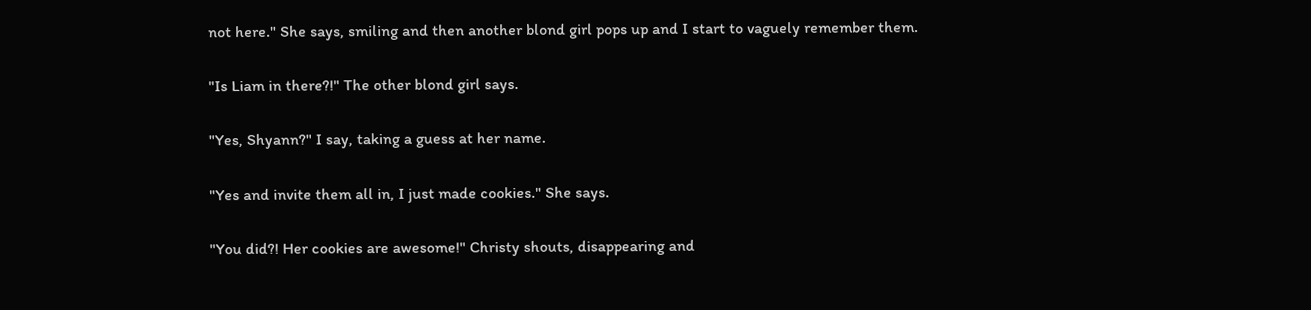not here." She says, smiling and then another blond girl pops up and I start to vaguely remember them.

"Is Liam in there?!" The other blond girl says.

"Yes, Shyann?" I say, taking a guess at her name.

"Yes and invite them all in, I just made cookies." She says.

"You did?! Her cookies are awesome!" Christy shouts, disappearing and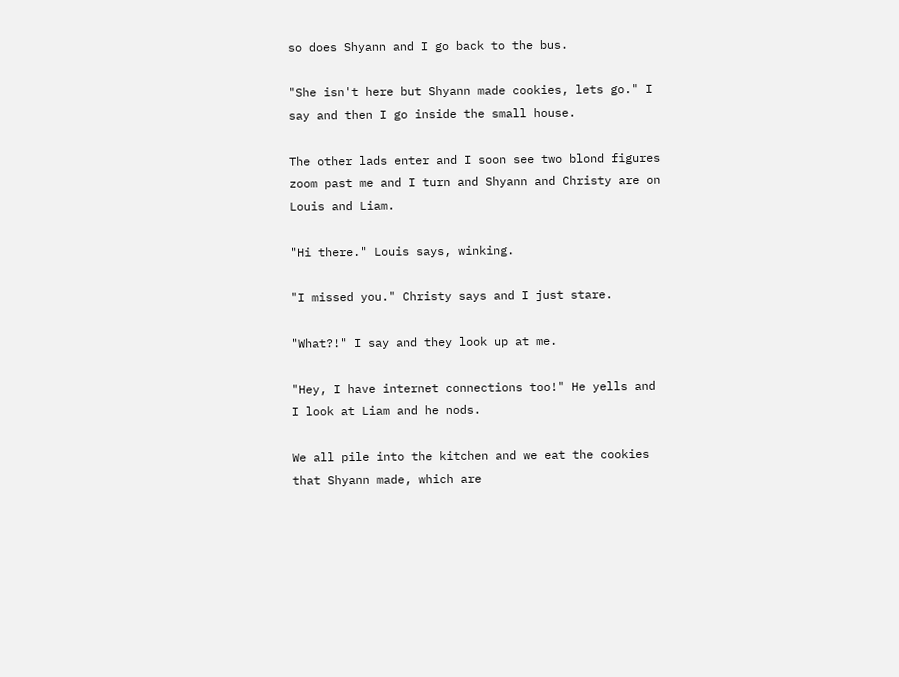so does Shyann and I go back to the bus.

"She isn't here but Shyann made cookies, lets go." I say and then I go inside the small house.

The other lads enter and I soon see two blond figures zoom past me and I turn and Shyann and Christy are on Louis and Liam.

"Hi there." Louis says, winking.

"I missed you." Christy says and I just stare.

"What?!" I say and they look up at me.

"Hey, I have internet connections too!" He yells and I look at Liam and he nods.

We all pile into the kitchen and we eat the cookies that Shyann made, which are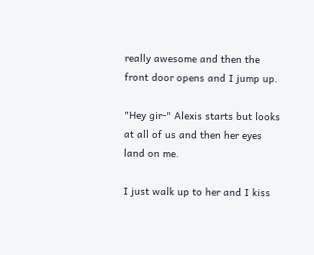really awesome and then the front door opens and I jump up.

"Hey gir-" Alexis starts but looks at all of us and then her eyes land on me.

I just walk up to her and I kiss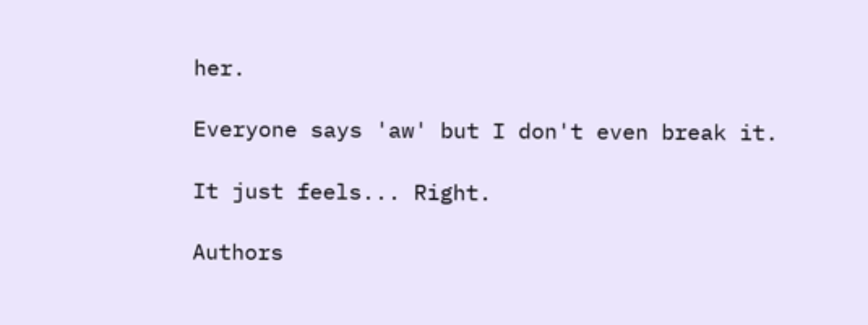her.

Everyone says 'aw' but I don't even break it.

It just feels... Right.

Authors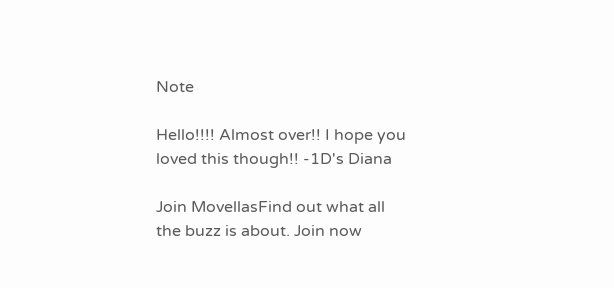Note

Hello!!!! Almost over!! I hope you loved this though!! -1D's Diana

Join MovellasFind out what all the buzz is about. Join now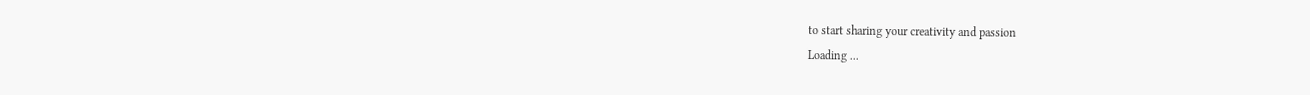to start sharing your creativity and passion
Loading ...